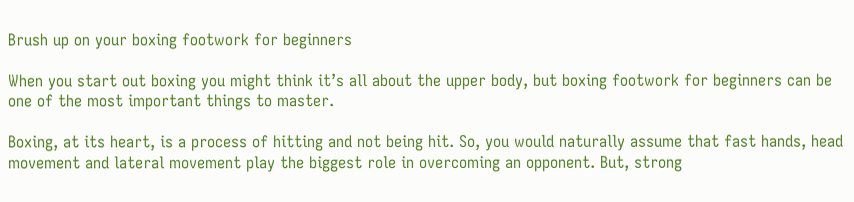Brush up on your boxing footwork for beginners

When you start out boxing you might think it’s all about the upper body, but boxing footwork for beginners can be one of the most important things to master.

Boxing, at its heart, is a process of hitting and not being hit. So, you would naturally assume that fast hands, head movement and lateral movement play the biggest role in overcoming an opponent. But, strong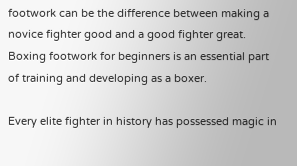footwork can be the difference between making a novice fighter good and a good fighter great. Boxing footwork for beginners is an essential part of training and developing as a boxer.

Every elite fighter in history has possessed magic in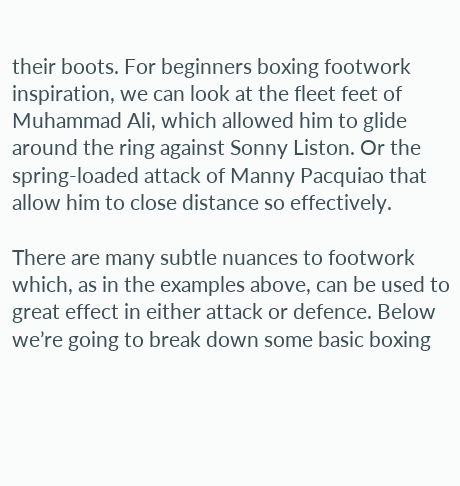their boots. For beginners boxing footwork inspiration, we can look at the fleet feet of Muhammad Ali, which allowed him to glide around the ring against Sonny Liston. Or the spring-loaded attack of Manny Pacquiao that allow him to close distance so effectively.

There are many subtle nuances to footwork which, as in the examples above, can be used to great effect in either attack or defence. Below we’re going to break down some basic boxing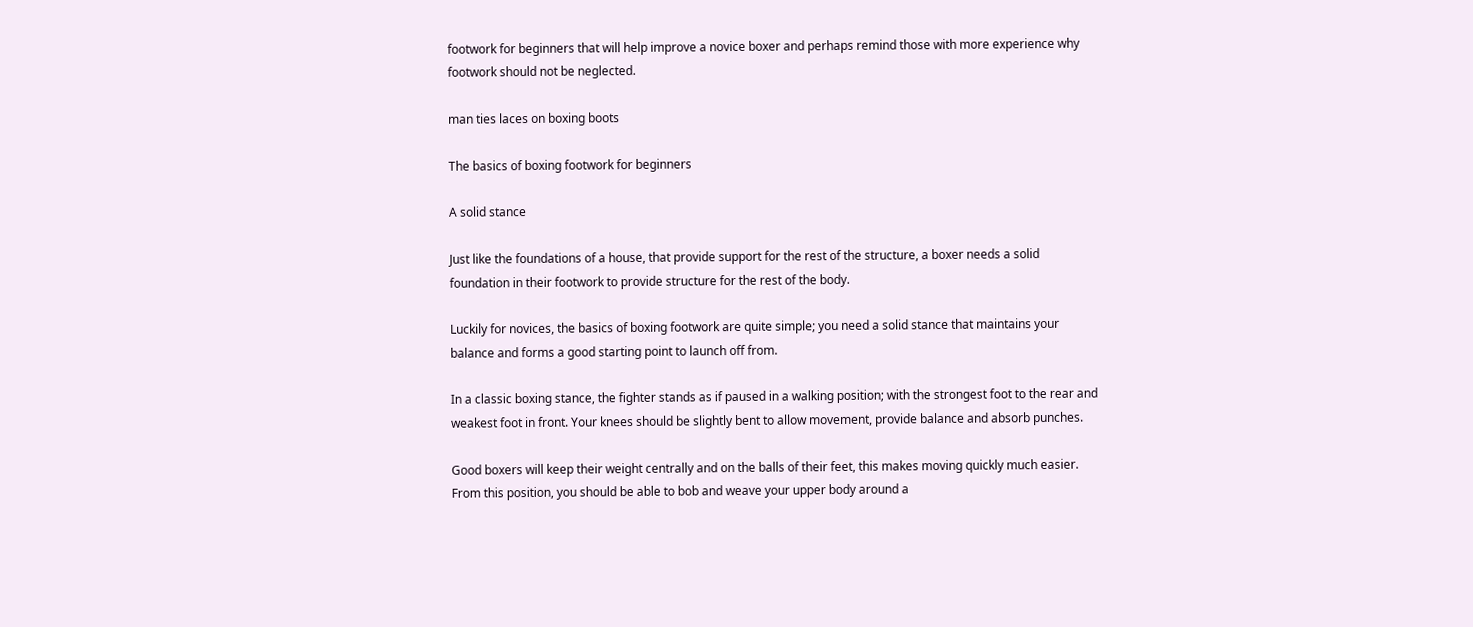footwork for beginners that will help improve a novice boxer and perhaps remind those with more experience why footwork should not be neglected.

man ties laces on boxing boots

The basics of boxing footwork for beginners

A solid stance

Just like the foundations of a house, that provide support for the rest of the structure, a boxer needs a solid foundation in their footwork to provide structure for the rest of the body.

Luckily for novices, the basics of boxing footwork are quite simple; you need a solid stance that maintains your balance and forms a good starting point to launch off from.

In a classic boxing stance, the fighter stands as if paused in a walking position; with the strongest foot to the rear and weakest foot in front. Your knees should be slightly bent to allow movement, provide balance and absorb punches.

Good boxers will keep their weight centrally and on the balls of their feet, this makes moving quickly much easier. From this position, you should be able to bob and weave your upper body around a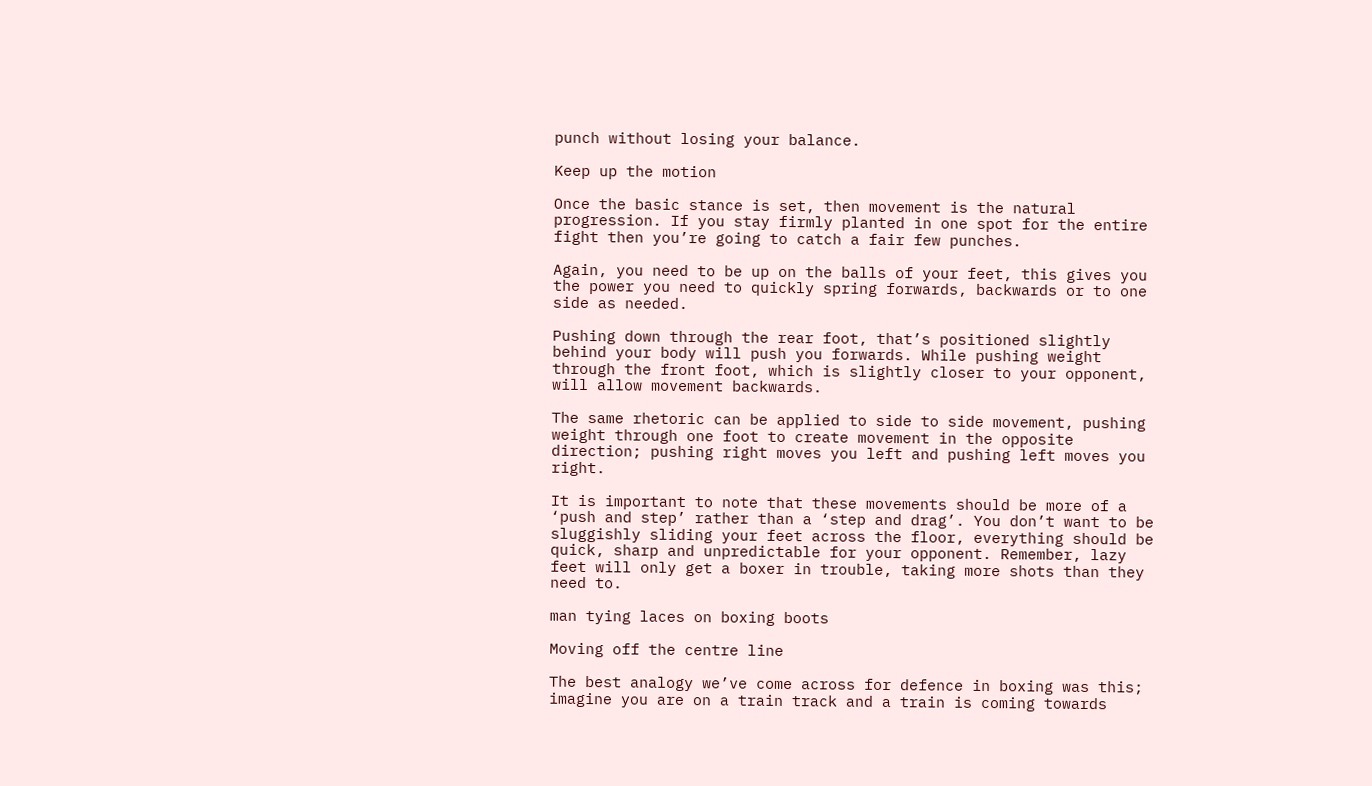punch without losing your balance.

Keep up the motion

Once the basic stance is set, then movement is the natural progression. If you stay firmly planted in one spot for the entire fight then you’re going to catch a fair few punches.

Again, you need to be up on the balls of your feet, this gives you the power you need to quickly spring forwards, backwards or to one side as needed.

Pushing down through the rear foot, that’s positioned slightly behind your body will push you forwards. While pushing weight through the front foot, which is slightly closer to your opponent, will allow movement backwards.

The same rhetoric can be applied to side to side movement, pushing weight through one foot to create movement in the opposite direction; pushing right moves you left and pushing left moves you right.

It is important to note that these movements should be more of a ‘push and step’ rather than a ‘step and drag’. You don’t want to be sluggishly sliding your feet across the floor, everything should be quick, sharp and unpredictable for your opponent. Remember, lazy feet will only get a boxer in trouble, taking more shots than they need to.

man tying laces on boxing boots

Moving off the centre line

The best analogy we’ve come across for defence in boxing was this; imagine you are on a train track and a train is coming towards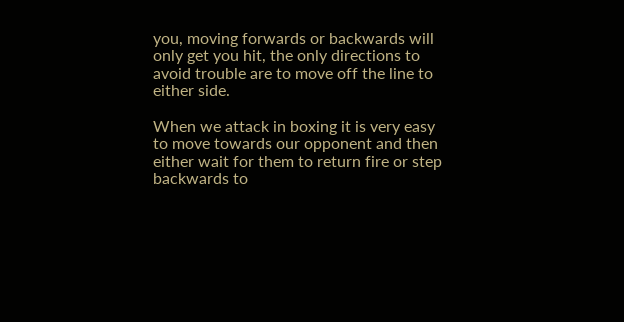you, moving forwards or backwards will only get you hit, the only directions to avoid trouble are to move off the line to either side.

When we attack in boxing it is very easy to move towards our opponent and then either wait for them to return fire or step backwards to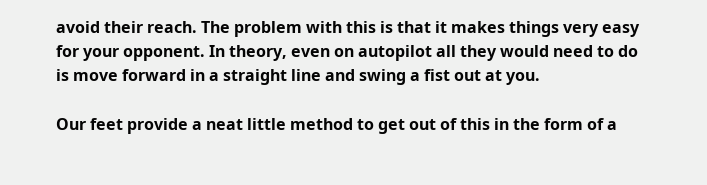avoid their reach. The problem with this is that it makes things very easy for your opponent. In theory, even on autopilot all they would need to do is move forward in a straight line and swing a fist out at you.

Our feet provide a neat little method to get out of this in the form of a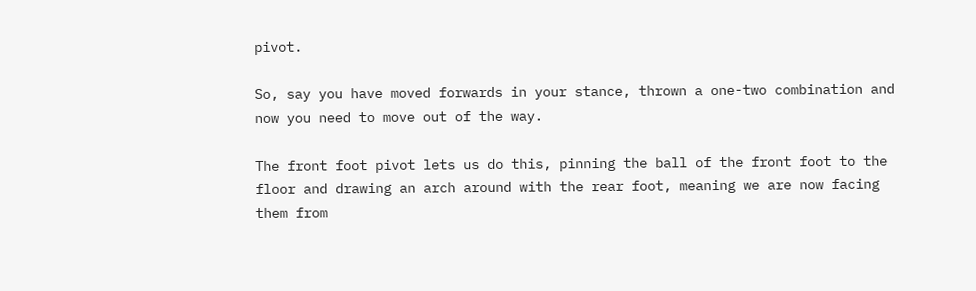pivot.

So, say you have moved forwards in your stance, thrown a one-two combination and now you need to move out of the way.

The front foot pivot lets us do this, pinning the ball of the front foot to the floor and drawing an arch around with the rear foot, meaning we are now facing them from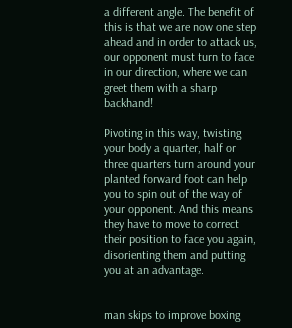a different angle. The benefit of this is that we are now one step ahead and in order to attack us, our opponent must turn to face in our direction, where we can greet them with a sharp backhand!

Pivoting in this way, twisting your body a quarter, half or three quarters turn around your planted forward foot can help you to spin out of the way of your opponent. And this means they have to move to correct their position to face you again, disorienting them and putting you at an advantage.


man skips to improve boxing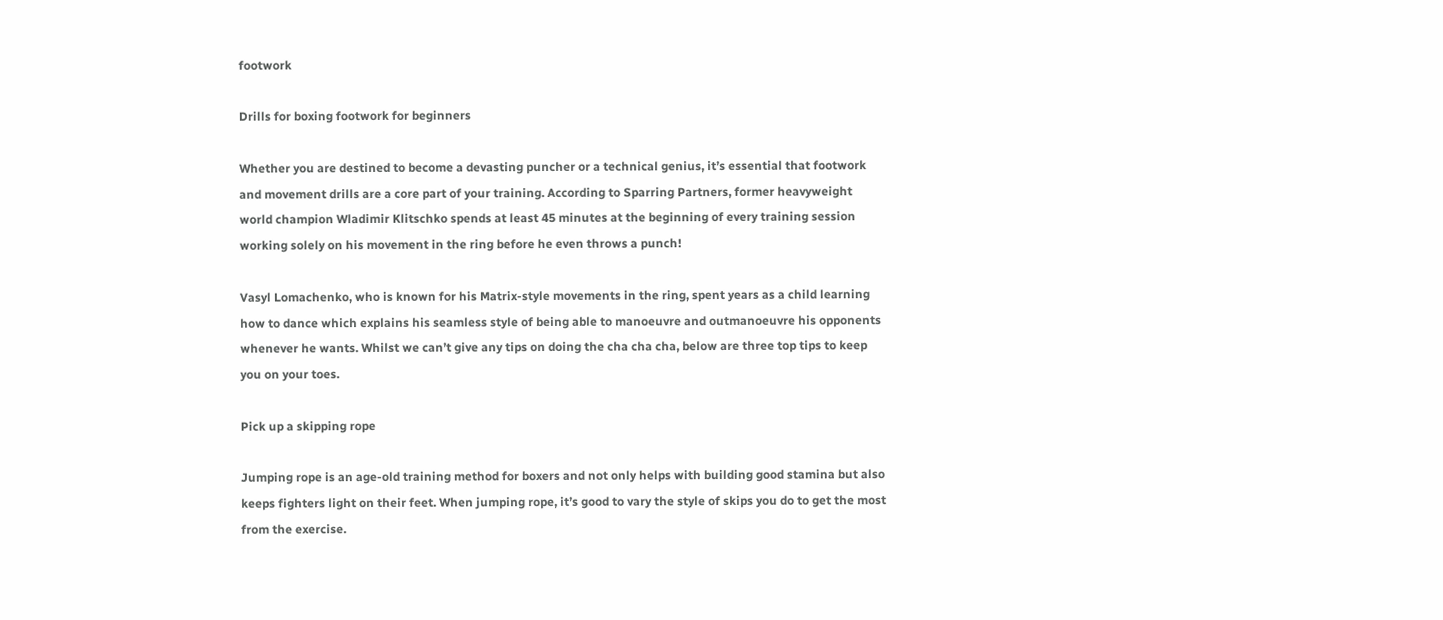footwork

Drills for boxing footwork for beginners

Whether you are destined to become a devasting puncher or a technical genius, it’s essential that footwork and movement drills are a core part of your training. According to Sparring Partners, former heavyweight world champion Wladimir Klitschko spends at least 45 minutes at the beginning of every training session working solely on his movement in the ring before he even throws a punch!

Vasyl Lomachenko, who is known for his Matrix-style movements in the ring, spent years as a child learning how to dance which explains his seamless style of being able to manoeuvre and outmanoeuvre his opponents whenever he wants. Whilst we can’t give any tips on doing the cha cha cha, below are three top tips to keep you on your toes.

Pick up a skipping rope

Jumping rope is an age-old training method for boxers and not only helps with building good stamina but also keeps fighters light on their feet. When jumping rope, it’s good to vary the style of skips you do to get the most from the exercise.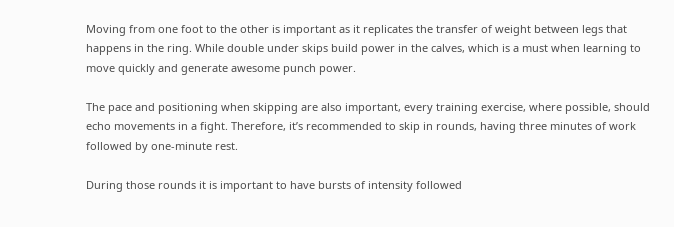Moving from one foot to the other is important as it replicates the transfer of weight between legs that happens in the ring. While double under skips build power in the calves, which is a must when learning to move quickly and generate awesome punch power.

The pace and positioning when skipping are also important, every training exercise, where possible, should echo movements in a fight. Therefore, it’s recommended to skip in rounds, having three minutes of work followed by one-minute rest.

During those rounds it is important to have bursts of intensity followed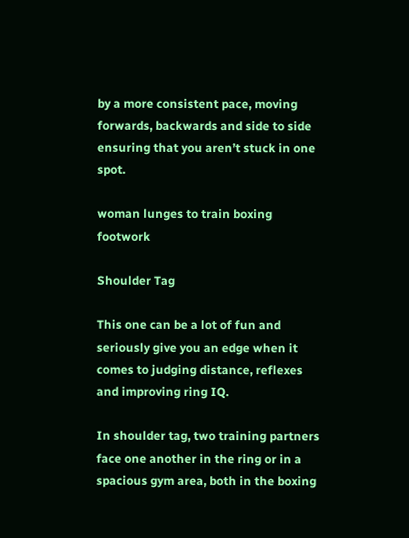by a more consistent pace, moving forwards, backwards and side to side ensuring that you aren’t stuck in one spot.

woman lunges to train boxing footwork

Shoulder Tag

This one can be a lot of fun and seriously give you an edge when it comes to judging distance, reflexes and improving ring IQ.

In shoulder tag, two training partners face one another in the ring or in a spacious gym area, both in the boxing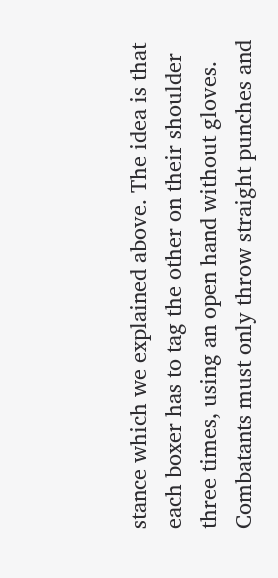stance which we explained above. The idea is that each boxer has to tag the other on their shoulder three times, using an open hand without gloves. Combatants must only throw straight punches and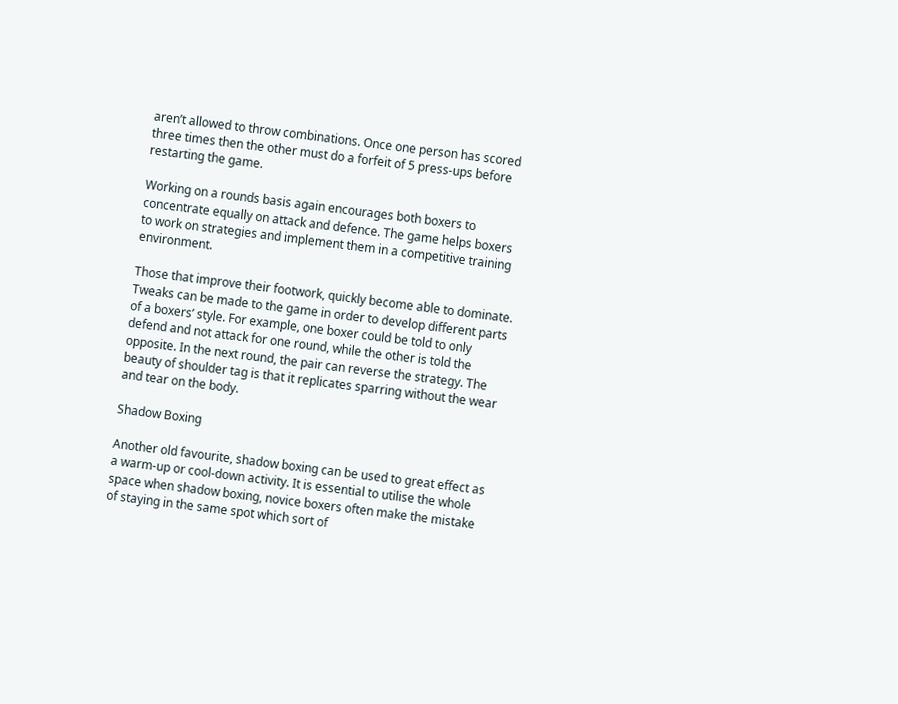aren’t allowed to throw combinations. Once one person has scored three times then the other must do a forfeit of 5 press-ups before restarting the game.

Working on a rounds basis again encourages both boxers to concentrate equally on attack and defence. The game helps boxers to work on strategies and implement them in a competitive training environment.

Those that improve their footwork, quickly become able to dominate. Tweaks can be made to the game in order to develop different parts of a boxers’ style. For example, one boxer could be told to only defend and not attack for one round, while the other is told the opposite. In the next round, the pair can reverse the strategy. The beauty of shoulder tag is that it replicates sparring without the wear and tear on the body.

Shadow Boxing

Another old favourite, shadow boxing can be used to great effect as a warm-up or cool-down activity. It is essential to utilise the whole space when shadow boxing, novice boxers often make the mistake of staying in the same spot which sort of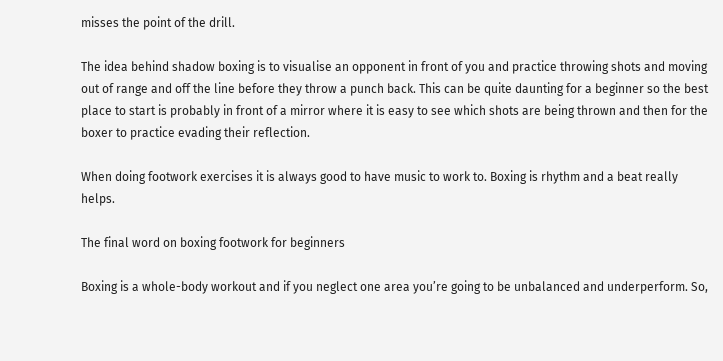misses the point of the drill.

The idea behind shadow boxing is to visualise an opponent in front of you and practice throwing shots and moving out of range and off the line before they throw a punch back. This can be quite daunting for a beginner so the best place to start is probably in front of a mirror where it is easy to see which shots are being thrown and then for the boxer to practice evading their reflection.

When doing footwork exercises it is always good to have music to work to. Boxing is rhythm and a beat really helps.

The final word on boxing footwork for beginners

Boxing is a whole-body workout and if you neglect one area you’re going to be unbalanced and underperform. So,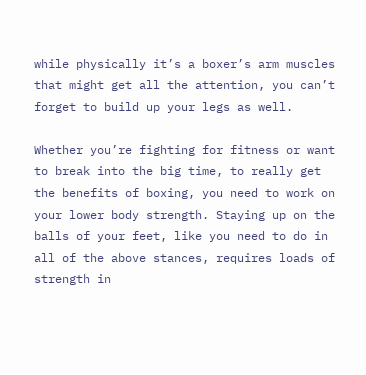while physically it’s a boxer’s arm muscles that might get all the attention, you can’t forget to build up your legs as well.

Whether you’re fighting for fitness or want to break into the big time, to really get the benefits of boxing, you need to work on your lower body strength. Staying up on the balls of your feet, like you need to do in all of the above stances, requires loads of strength in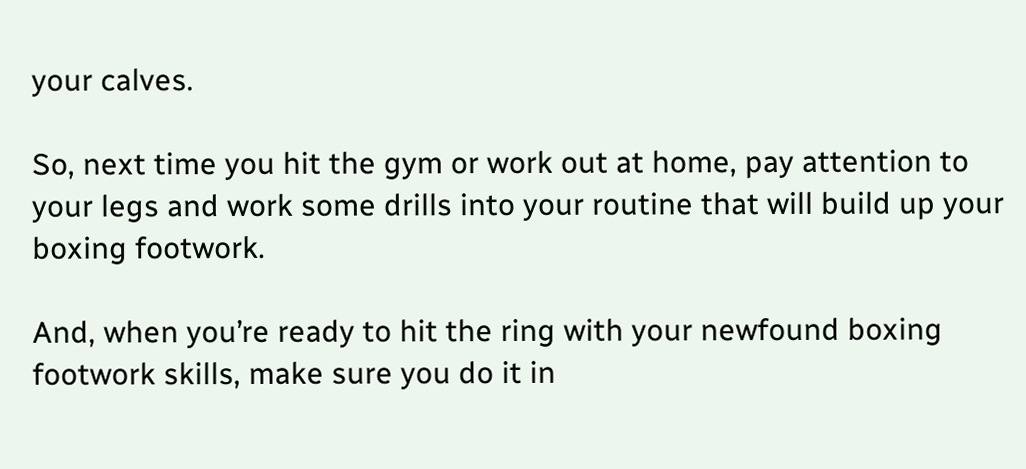your calves.

So, next time you hit the gym or work out at home, pay attention to your legs and work some drills into your routine that will build up your boxing footwork.

And, when you’re ready to hit the ring with your newfound boxing footwork skills, make sure you do it in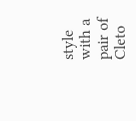style with a pair of Cleto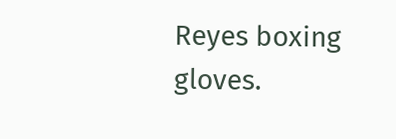Reyes boxing gloves.